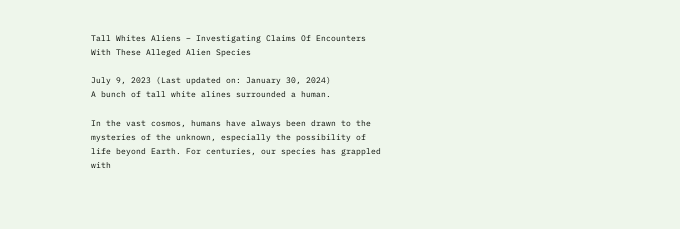Tall Whites Aliens – Investigating Claims Of Encounters With These Alleged Alien Species

July 9, 2023 (Last updated on: January 30, 2024)
A bunch of tall white alines surrounded a human.

In the vast cosmos, humans have always been drawn to the mysteries of the unknown, especially the possibility of life beyond Earth. For centuries, our species has grappled with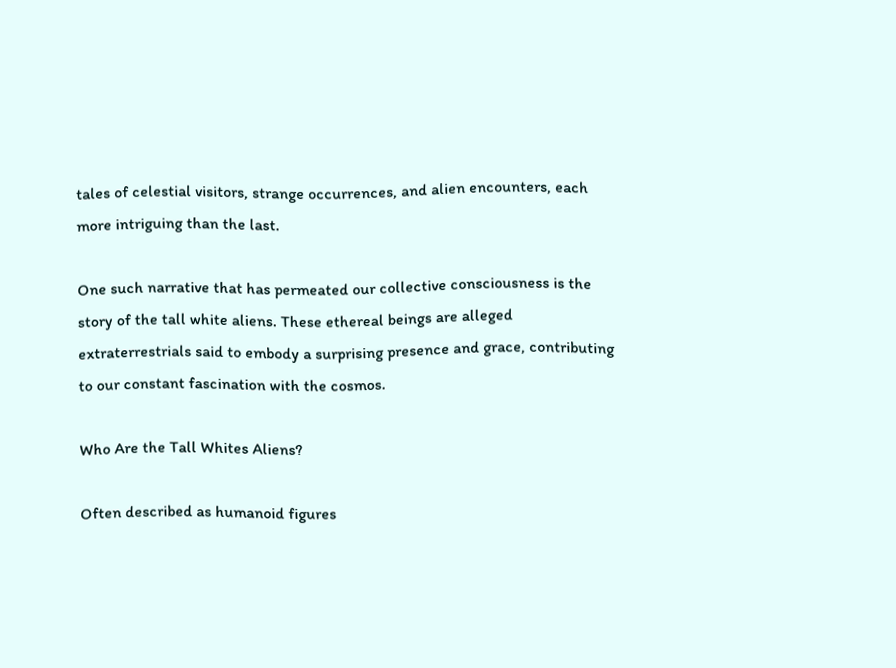tales of celestial visitors, strange occurrences, and alien encounters, each more intriguing than the last.

One such narrative that has permeated our collective consciousness is the story of the tall white aliens. These ethereal beings are alleged extraterrestrials said to embody a surprising presence and grace, contributing to our constant fascination with the cosmos.

Who Are the Tall Whites Aliens?

Often described as humanoid figures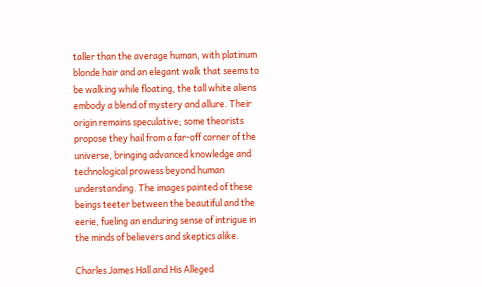taller than the average human, with platinum blonde hair and an elegant walk that seems to be walking while floating, the tall white aliens embody a blend of mystery and allure. Their origin remains speculative; some theorists propose they hail from a far-off corner of the universe, bringing advanced knowledge and technological prowess beyond human understanding. The images painted of these beings teeter between the beautiful and the eerie, fueling an enduring sense of intrigue in the minds of believers and skeptics alike.

Charles James Hall and His Alleged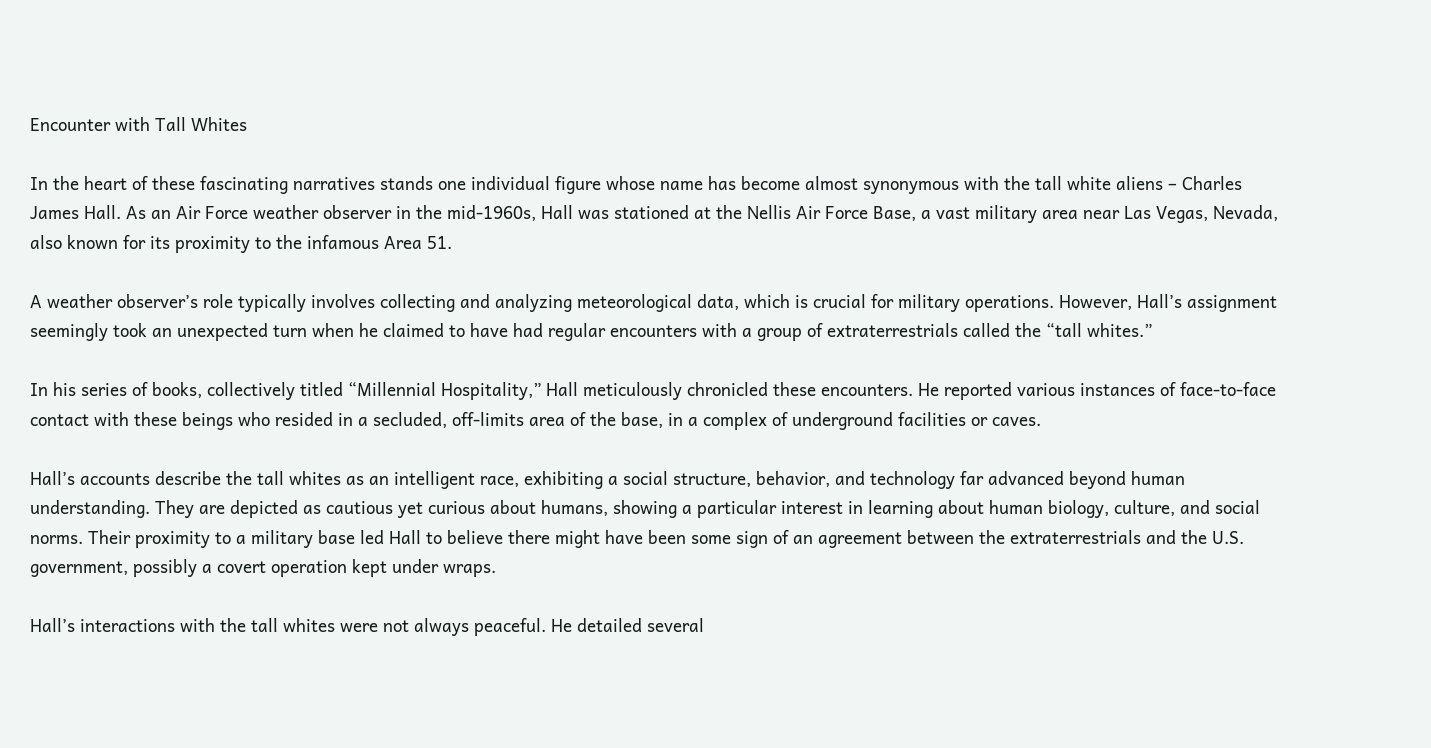Encounter with Tall Whites

In the heart of these fascinating narratives stands one individual figure whose name has become almost synonymous with the tall white aliens – Charles James Hall. As an Air Force weather observer in the mid-1960s, Hall was stationed at the Nellis Air Force Base, a vast military area near Las Vegas, Nevada, also known for its proximity to the infamous Area 51.

A weather observer’s role typically involves collecting and analyzing meteorological data, which is crucial for military operations. However, Hall’s assignment seemingly took an unexpected turn when he claimed to have had regular encounters with a group of extraterrestrials called the “tall whites.”

In his series of books, collectively titled “Millennial Hospitality,” Hall meticulously chronicled these encounters. He reported various instances of face-to-face contact with these beings who resided in a secluded, off-limits area of the base, in a complex of underground facilities or caves.

Hall’s accounts describe the tall whites as an intelligent race, exhibiting a social structure, behavior, and technology far advanced beyond human understanding. They are depicted as cautious yet curious about humans, showing a particular interest in learning about human biology, culture, and social norms. Their proximity to a military base led Hall to believe there might have been some sign of an agreement between the extraterrestrials and the U.S. government, possibly a covert operation kept under wraps.

Hall’s interactions with the tall whites were not always peaceful. He detailed several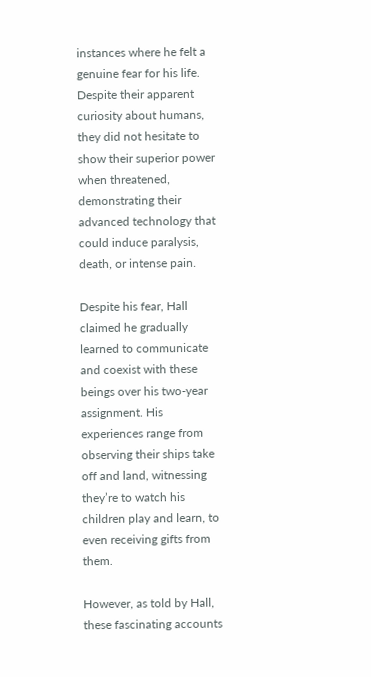instances where he felt a genuine fear for his life. Despite their apparent curiosity about humans, they did not hesitate to show their superior power when threatened, demonstrating their advanced technology that could induce paralysis, death, or intense pain.

Despite his fear, Hall claimed he gradually learned to communicate and coexist with these beings over his two-year assignment. His experiences range from observing their ships take off and land, witnessing they’re to watch his children play and learn, to even receiving gifts from them.

However, as told by Hall, these fascinating accounts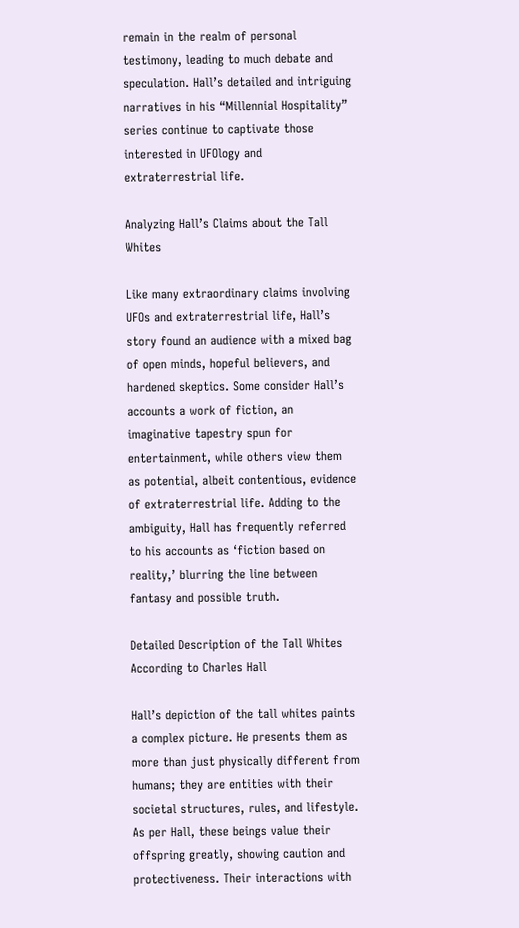remain in the realm of personal testimony, leading to much debate and speculation. Hall’s detailed and intriguing narratives in his “Millennial Hospitality” series continue to captivate those interested in UFOlogy and extraterrestrial life.

Analyzing Hall’s Claims about the Tall Whites

Like many extraordinary claims involving UFOs and extraterrestrial life, Hall’s story found an audience with a mixed bag of open minds, hopeful believers, and hardened skeptics. Some consider Hall’s accounts a work of fiction, an imaginative tapestry spun for entertainment, while others view them as potential, albeit contentious, evidence of extraterrestrial life. Adding to the ambiguity, Hall has frequently referred to his accounts as ‘fiction based on reality,’ blurring the line between fantasy and possible truth.

Detailed Description of the Tall Whites According to Charles Hall

Hall’s depiction of the tall whites paints a complex picture. He presents them as more than just physically different from humans; they are entities with their societal structures, rules, and lifestyle. As per Hall, these beings value their offspring greatly, showing caution and protectiveness. Their interactions with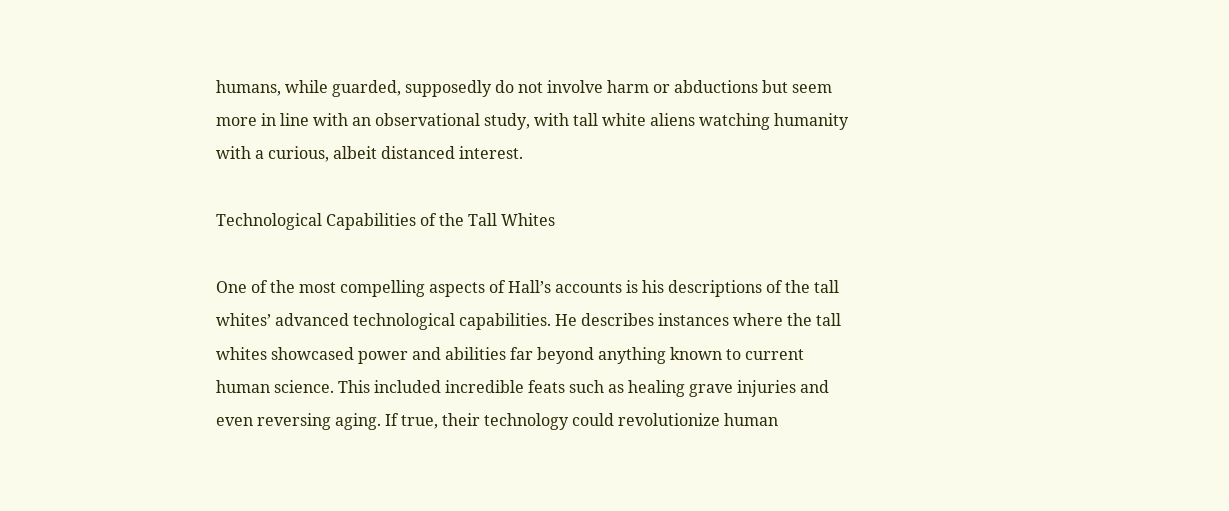humans, while guarded, supposedly do not involve harm or abductions but seem more in line with an observational study, with tall white aliens watching humanity with a curious, albeit distanced interest.

Technological Capabilities of the Tall Whites

One of the most compelling aspects of Hall’s accounts is his descriptions of the tall whites’ advanced technological capabilities. He describes instances where the tall whites showcased power and abilities far beyond anything known to current human science. This included incredible feats such as healing grave injuries and even reversing aging. If true, their technology could revolutionize human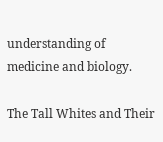understanding of medicine and biology.

The Tall Whites and Their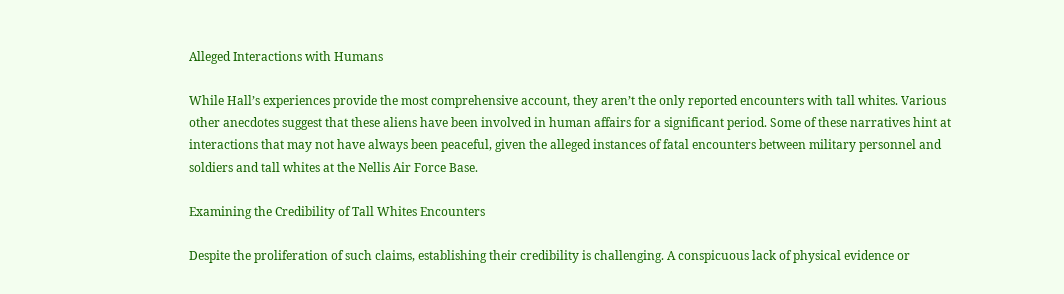Alleged Interactions with Humans

While Hall’s experiences provide the most comprehensive account, they aren’t the only reported encounters with tall whites. Various other anecdotes suggest that these aliens have been involved in human affairs for a significant period. Some of these narratives hint at interactions that may not have always been peaceful, given the alleged instances of fatal encounters between military personnel and soldiers and tall whites at the Nellis Air Force Base.

Examining the Credibility of Tall Whites Encounters

Despite the proliferation of such claims, establishing their credibility is challenging. A conspicuous lack of physical evidence or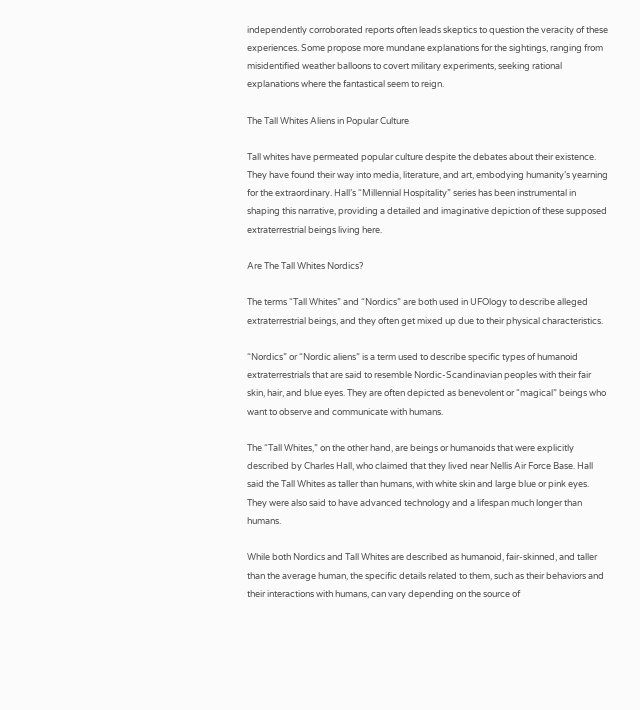independently corroborated reports often leads skeptics to question the veracity of these experiences. Some propose more mundane explanations for the sightings, ranging from misidentified weather balloons to covert military experiments, seeking rational explanations where the fantastical seem to reign.

The Tall Whites Aliens in Popular Culture

Tall whites have permeated popular culture despite the debates about their existence. They have found their way into media, literature, and art, embodying humanity’s yearning for the extraordinary. Hall’s “Millennial Hospitality” series has been instrumental in shaping this narrative, providing a detailed and imaginative depiction of these supposed extraterrestrial beings living here.

Are The Tall Whites Nordics?

The terms “Tall Whites” and “Nordics” are both used in UFOlogy to describe alleged extraterrestrial beings, and they often get mixed up due to their physical characteristics.

“Nordics” or “Nordic aliens” is a term used to describe specific types of humanoid extraterrestrials that are said to resemble Nordic-Scandinavian peoples with their fair skin, hair, and blue eyes. They are often depicted as benevolent or “magical” beings who want to observe and communicate with humans.

The “Tall Whites,” on the other hand, are beings or humanoids that were explicitly described by Charles Hall, who claimed that they lived near Nellis Air Force Base. Hall said the Tall Whites as taller than humans, with white skin and large blue or pink eyes. They were also said to have advanced technology and a lifespan much longer than humans.

While both Nordics and Tall Whites are described as humanoid, fair-skinned, and taller than the average human, the specific details related to them, such as their behaviors and their interactions with humans, can vary depending on the source of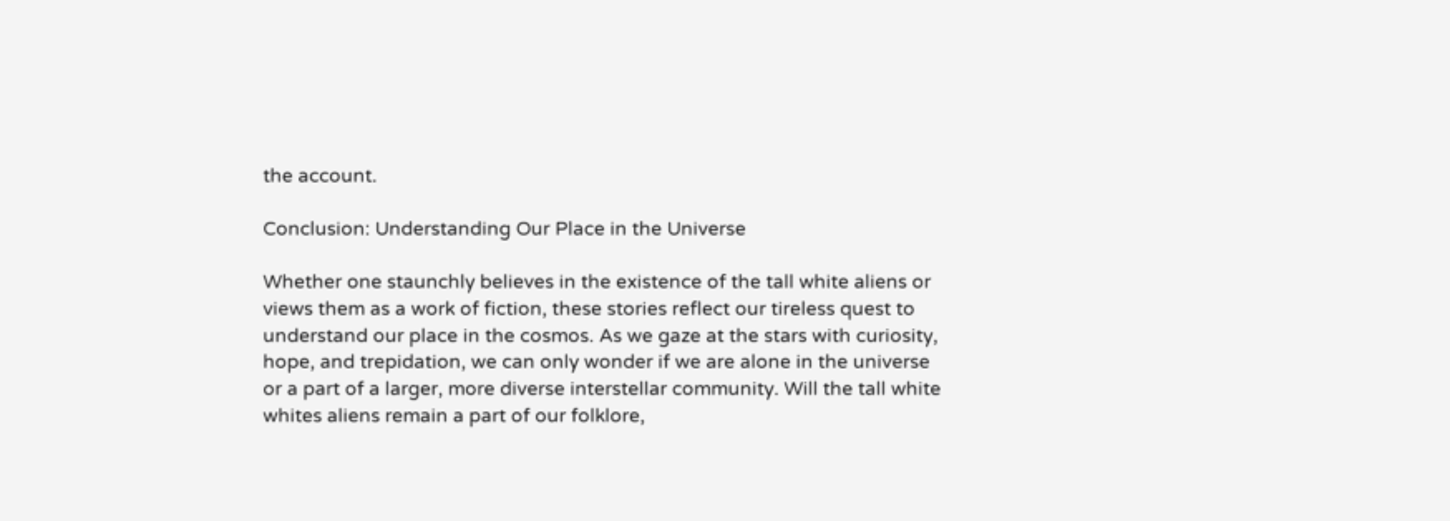the account.

Conclusion: Understanding Our Place in the Universe

Whether one staunchly believes in the existence of the tall white aliens or views them as a work of fiction, these stories reflect our tireless quest to understand our place in the cosmos. As we gaze at the stars with curiosity, hope, and trepidation, we can only wonder if we are alone in the universe or a part of a larger, more diverse interstellar community. Will the tall white whites aliens remain a part of our folklore,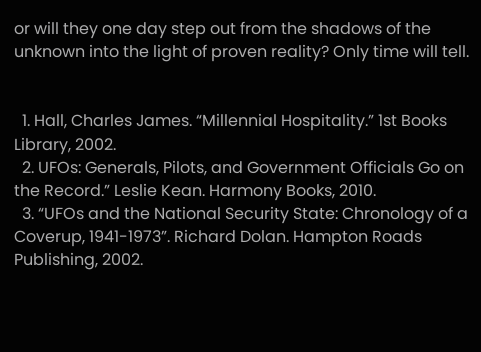or will they one day step out from the shadows of the unknown into the light of proven reality? Only time will tell.


  1. Hall, Charles James. “Millennial Hospitality.” 1st Books Library, 2002.
  2. UFOs: Generals, Pilots, and Government Officials Go on the Record.” Leslie Kean. Harmony Books, 2010.
  3. “UFOs and the National Security State: Chronology of a Coverup, 1941-1973”. Richard Dolan. Hampton Roads Publishing, 2002.